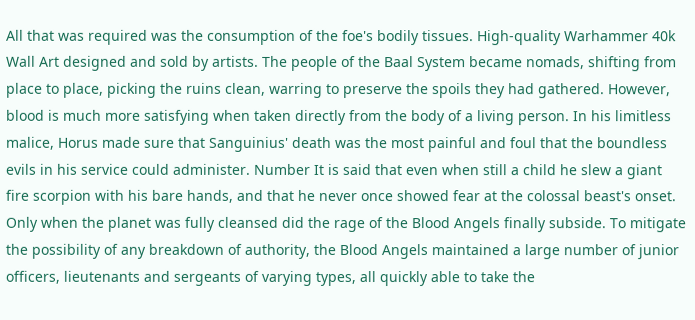All that was required was the consumption of the foe's bodily tissues. High-quality Warhammer 40k Wall Art designed and sold by artists. The people of the Baal System became nomads, shifting from place to place, picking the ruins clean, warring to preserve the spoils they had gathered. However, blood is much more satisfying when taken directly from the body of a living person. In his limitless malice, Horus made sure that Sanguinius' death was the most painful and foul that the boundless evils in his service could administer. Number It is said that even when still a child he slew a giant fire scorpion with his bare hands, and that he never once showed fear at the colossal beast's onset. Only when the planet was fully cleansed did the rage of the Blood Angels finally subside. To mitigate the possibility of any breakdown of authority, the Blood Angels maintained a large number of junior officers, lieutenants and sergeants of varying types, all quickly able to take the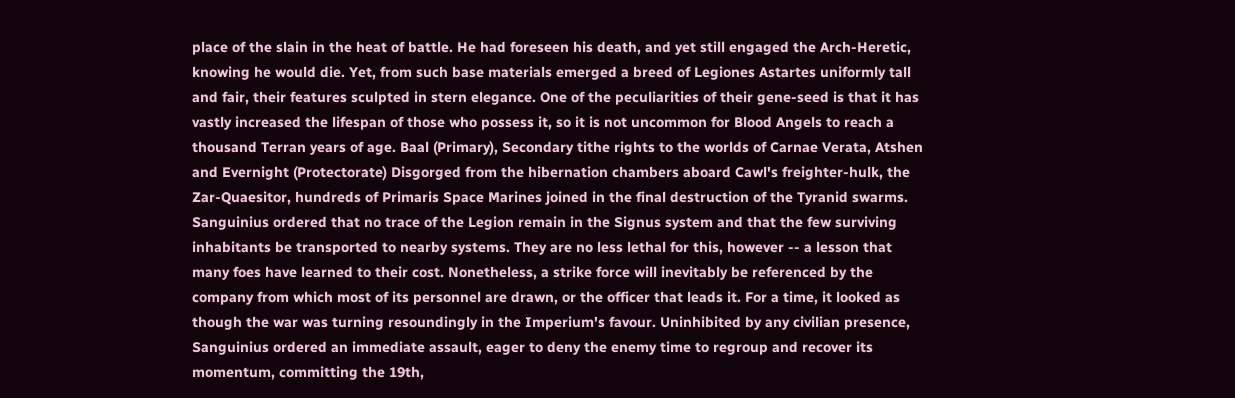place of the slain in the heat of battle. He had foreseen his death, and yet still engaged the Arch-Heretic, knowing he would die. Yet, from such base materials emerged a breed of Legiones Astartes uniformly tall and fair, their features sculpted in stern elegance. One of the peculiarities of their gene-seed is that it has vastly increased the lifespan of those who possess it, so it is not uncommon for Blood Angels to reach a thousand Terran years of age. Baal (Primary), Secondary tithe rights to the worlds of Carnae Verata, Atshen and Evernight (Protectorate) Disgorged from the hibernation chambers aboard Cawl's freighter-hulk, the Zar-Quaesitor, hundreds of Primaris Space Marines joined in the final destruction of the Tyranid swarms. Sanguinius ordered that no trace of the Legion remain in the Signus system and that the few surviving inhabitants be transported to nearby systems. They are no less lethal for this, however -- a lesson that many foes have learned to their cost. Nonetheless, a strike force will inevitably be referenced by the company from which most of its personnel are drawn, or the officer that leads it. For a time, it looked as though the war was turning resoundingly in the Imperium's favour. Uninhibited by any civilian presence, Sanguinius ordered an immediate assault, eager to deny the enemy time to regroup and recover its momentum, committing the 19th,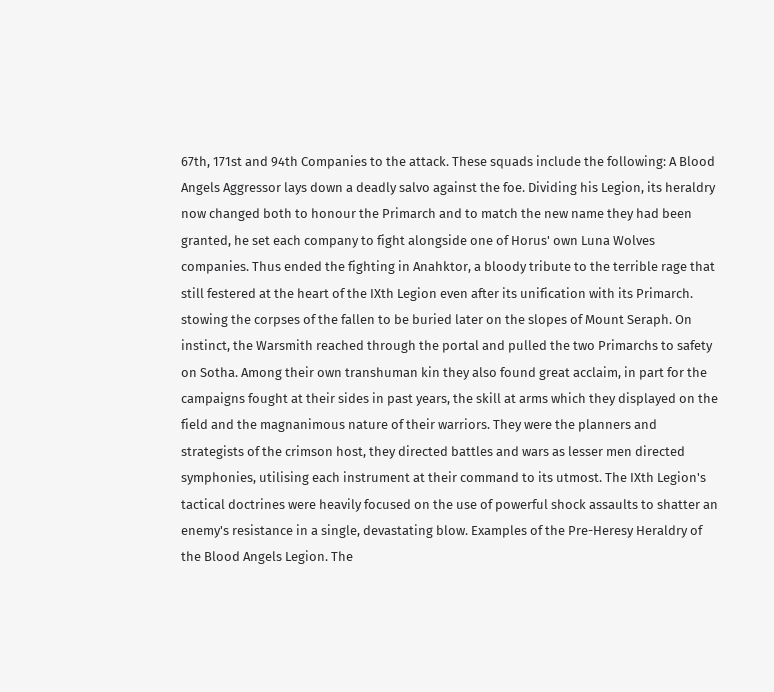67th, 171st and 94th Companies to the attack. These squads include the following: A Blood Angels Aggressor lays down a deadly salvo against the foe. Dividing his Legion, its heraldry now changed both to honour the Primarch and to match the new name they had been granted, he set each company to fight alongside one of Horus' own Luna Wolves companies. Thus ended the fighting in Anahktor, a bloody tribute to the terrible rage that still festered at the heart of the IXth Legion even after its unification with its Primarch. stowing the corpses of the fallen to be buried later on the slopes of Mount Seraph. On instinct, the Warsmith reached through the portal and pulled the two Primarchs to safety on Sotha. Among their own transhuman kin they also found great acclaim, in part for the campaigns fought at their sides in past years, the skill at arms which they displayed on the field and the magnanimous nature of their warriors. They were the planners and strategists of the crimson host, they directed battles and wars as lesser men directed symphonies, utilising each instrument at their command to its utmost. The IXth Legion's tactical doctrines were heavily focused on the use of powerful shock assaults to shatter an enemy's resistance in a single, devastating blow. Examples of the Pre-Heresy Heraldry of the Blood Angels Legion. The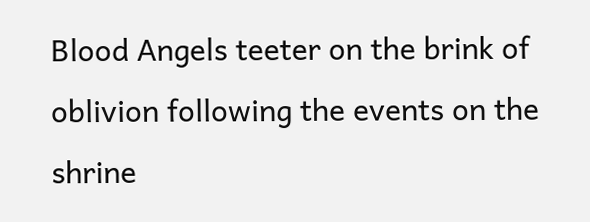Blood Angels teeter on the brink of oblivion following the events on the shrine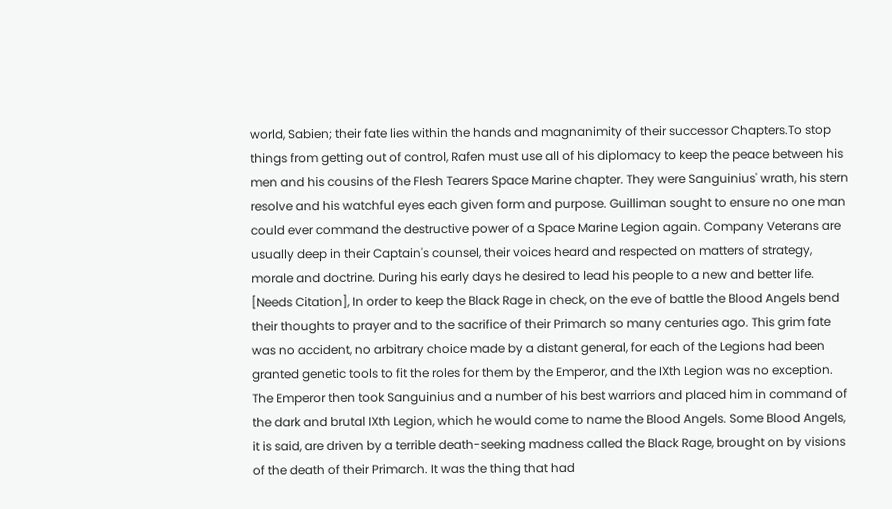world, Sabien; their fate lies within the hands and magnanimity of their successor Chapters.To stop things from getting out of control, Rafen must use all of his diplomacy to keep the peace between his men and his cousins of the Flesh Tearers Space Marine chapter. They were Sanguinius' wrath, his stern resolve and his watchful eyes each given form and purpose. Guilliman sought to ensure no one man could ever command the destructive power of a Space Marine Legion again. Company Veterans are usually deep in their Captain's counsel, their voices heard and respected on matters of strategy, morale and doctrine. During his early days he desired to lead his people to a new and better life. [Needs Citation], In order to keep the Black Rage in check, on the eve of battle the Blood Angels bend their thoughts to prayer and to the sacrifice of their Primarch so many centuries ago. This grim fate was no accident, no arbitrary choice made by a distant general, for each of the Legions had been granted genetic tools to fit the roles for them by the Emperor, and the IXth Legion was no exception. The Emperor then took Sanguinius and a number of his best warriors and placed him in command of the dark and brutal IXth Legion, which he would come to name the Blood Angels. Some Blood Angels, it is said, are driven by a terrible death-seeking madness called the Black Rage, brought on by visions of the death of their Primarch. It was the thing that had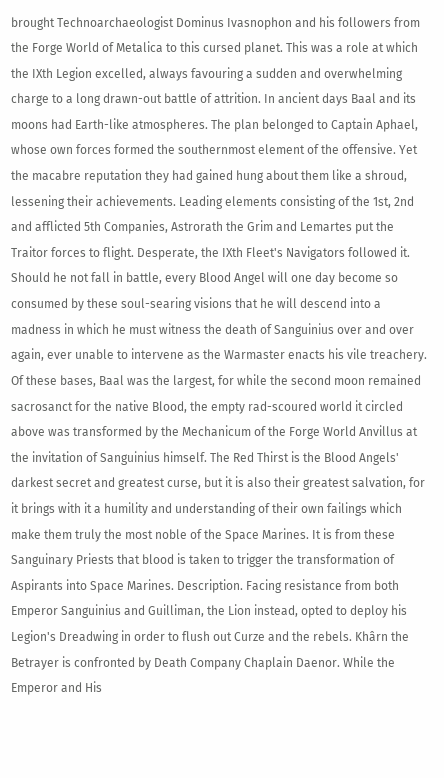brought Technoarchaeologist Dominus Ivasnophon and his followers from the Forge World of Metalica to this cursed planet. This was a role at which the IXth Legion excelled, always favouring a sudden and overwhelming charge to a long drawn-out battle of attrition. In ancient days Baal and its moons had Earth-like atmospheres. The plan belonged to Captain Aphael, whose own forces formed the southernmost element of the offensive. Yet the macabre reputation they had gained hung about them like a shroud, lessening their achievements. Leading elements consisting of the 1st, 2nd and afflicted 5th Companies, Astrorath the Grim and Lemartes put the Traitor forces to flight. Desperate, the IXth Fleet's Navigators followed it. Should he not fall in battle, every Blood Angel will one day become so consumed by these soul-searing visions that he will descend into a madness in which he must witness the death of Sanguinius over and over again, ever unable to intervene as the Warmaster enacts his vile treachery. Of these bases, Baal was the largest, for while the second moon remained sacrosanct for the native Blood, the empty rad-scoured world it circled above was transformed by the Mechanicum of the Forge World Anvillus at the invitation of Sanguinius himself. The Red Thirst is the Blood Angels' darkest secret and greatest curse, but it is also their greatest salvation, for it brings with it a humility and understanding of their own failings which make them truly the most noble of the Space Marines. It is from these Sanguinary Priests that blood is taken to trigger the transformation of Aspirants into Space Marines. Description. Facing resistance from both Emperor Sanguinius and Guilliman, the Lion instead, opted to deploy his Legion's Dreadwing in order to flush out Curze and the rebels. Khârn the Betrayer is confronted by Death Company Chaplain Daenor. While the Emperor and His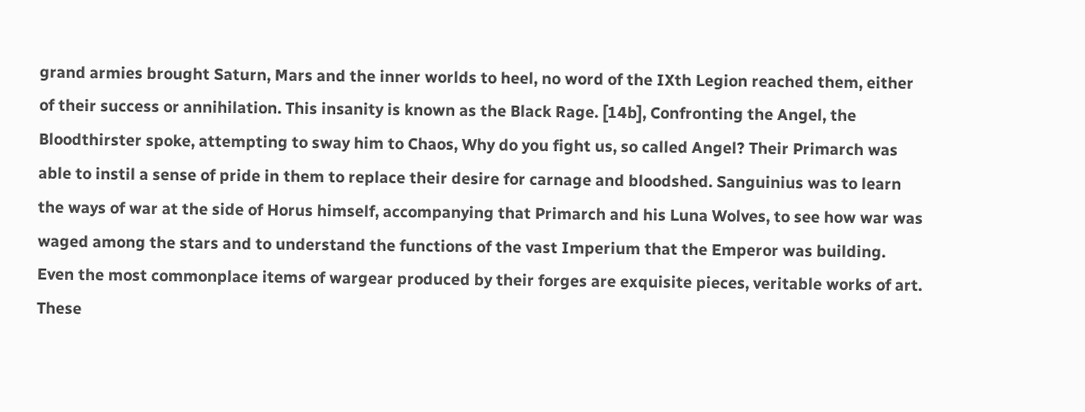grand armies brought Saturn, Mars and the inner worlds to heel, no word of the IXth Legion reached them, either of their success or annihilation. This insanity is known as the Black Rage. [14b], Confronting the Angel, the Bloodthirster spoke, attempting to sway him to Chaos, Why do you fight us, so called Angel? Their Primarch was able to instil a sense of pride in them to replace their desire for carnage and bloodshed. Sanguinius was to learn the ways of war at the side of Horus himself, accompanying that Primarch and his Luna Wolves, to see how war was waged among the stars and to understand the functions of the vast Imperium that the Emperor was building. Even the most commonplace items of wargear produced by their forges are exquisite pieces, veritable works of art. These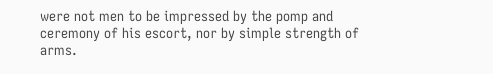were not men to be impressed by the pomp and ceremony of his escort, nor by simple strength of arms.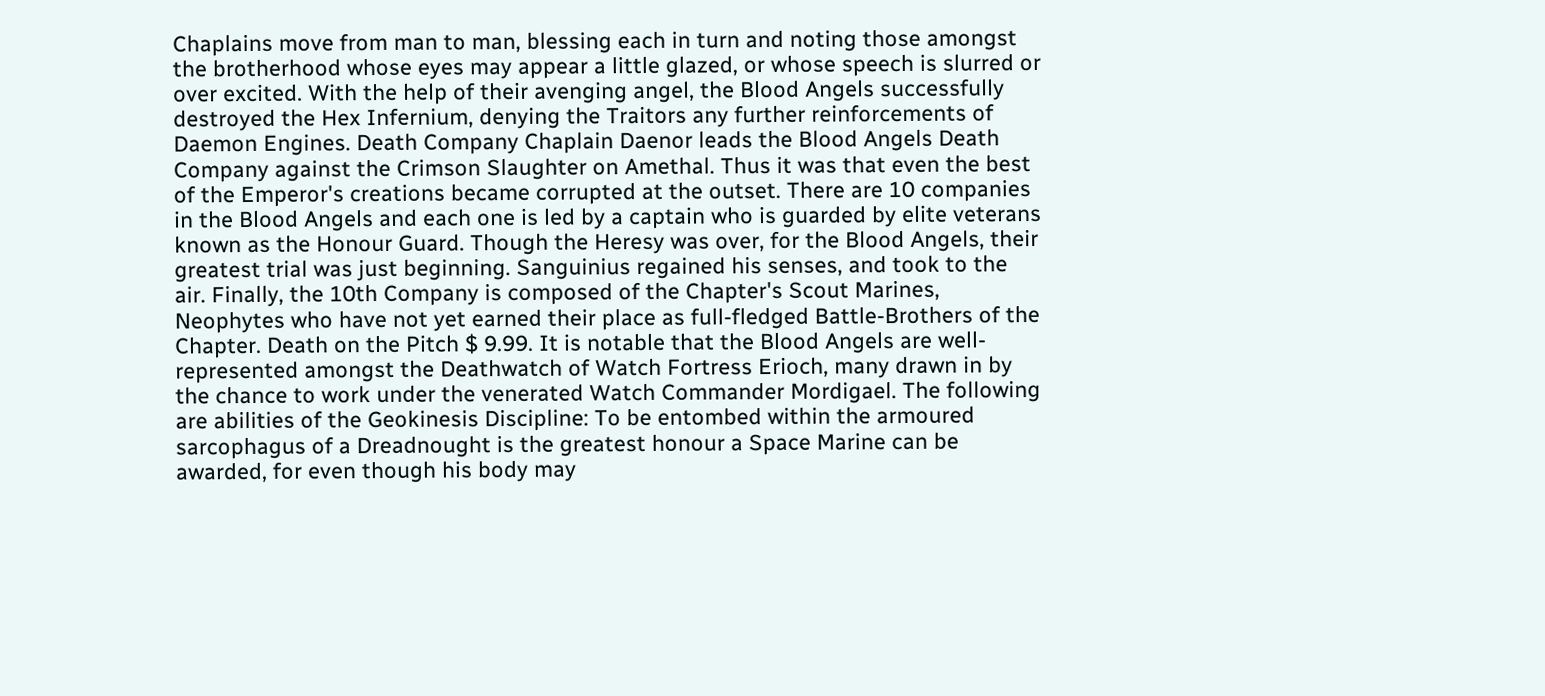Chaplains move from man to man, blessing each in turn and noting those amongst the brotherhood whose eyes may appear a little glazed, or whose speech is slurred or over excited. With the help of their avenging angel, the Blood Angels successfully destroyed the Hex Infernium, denying the Traitors any further reinforcements of Daemon Engines. Death Company Chaplain Daenor leads the Blood Angels Death Company against the Crimson Slaughter on Amethal. Thus it was that even the best of the Emperor's creations became corrupted at the outset. There are 10 companies in the Blood Angels and each one is led by a captain who is guarded by elite veterans known as the Honour Guard. Though the Heresy was over, for the Blood Angels, their greatest trial was just beginning. Sanguinius regained his senses, and took to the air. Finally, the 10th Company is composed of the Chapter's Scout Marines, Neophytes who have not yet earned their place as full-fledged Battle-Brothers of the Chapter. Death on the Pitch $ 9.99. It is notable that the Blood Angels are well-represented amongst the Deathwatch of Watch Fortress Erioch, many drawn in by the chance to work under the venerated Watch Commander Mordigael. The following are abilities of the Geokinesis Discipline: To be entombed within the armoured sarcophagus of a Dreadnought is the greatest honour a Space Marine can be awarded, for even though his body may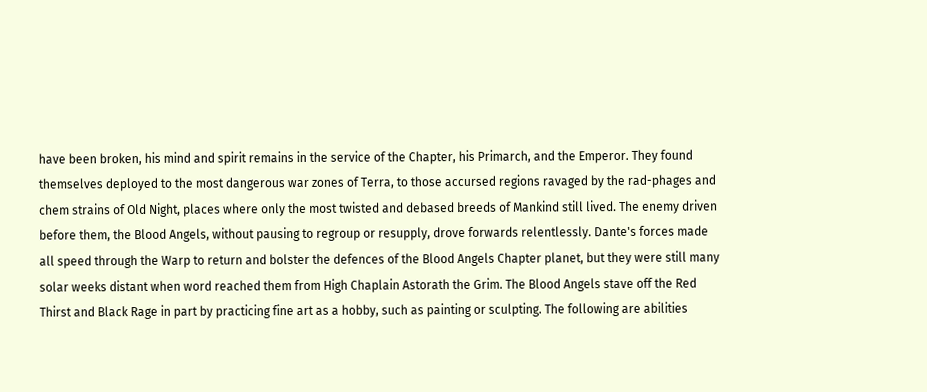have been broken, his mind and spirit remains in the service of the Chapter, his Primarch, and the Emperor. They found themselves deployed to the most dangerous war zones of Terra, to those accursed regions ravaged by the rad-phages and chem strains of Old Night, places where only the most twisted and debased breeds of Mankind still lived. The enemy driven before them, the Blood Angels, without pausing to regroup or resupply, drove forwards relentlessly. Dante's forces made all speed through the Warp to return and bolster the defences of the Blood Angels Chapter planet, but they were still many solar weeks distant when word reached them from High Chaplain Astorath the Grim. The Blood Angels stave off the Red Thirst and Black Rage in part by practicing fine art as a hobby, such as painting or sculpting. The following are abilities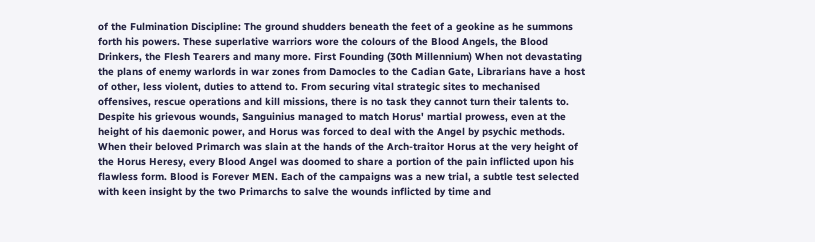of the Fulmination Discipline: The ground shudders beneath the feet of a geokine as he summons forth his powers. These superlative warriors wore the colours of the Blood Angels, the Blood Drinkers, the Flesh Tearers and many more. First Founding (30th Millennium) When not devastating the plans of enemy warlords in war zones from Damocles to the Cadian Gate, Librarians have a host of other, less violent, duties to attend to. From securing vital strategic sites to mechanised offensives, rescue operations and kill missions, there is no task they cannot turn their talents to. Despite his grievous wounds, Sanguinius managed to match Horus' martial prowess, even at the height of his daemonic power, and Horus was forced to deal with the Angel by psychic methods. When their beloved Primarch was slain at the hands of the Arch-traitor Horus at the very height of the Horus Heresy, every Blood Angel was doomed to share a portion of the pain inflicted upon his flawless form. Blood is Forever MEN. Each of the campaigns was a new trial, a subtle test selected with keen insight by the two Primarchs to salve the wounds inflicted by time and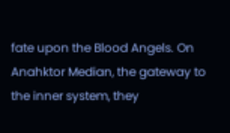fate upon the Blood Angels. On Anahktor Median, the gateway to the inner system, they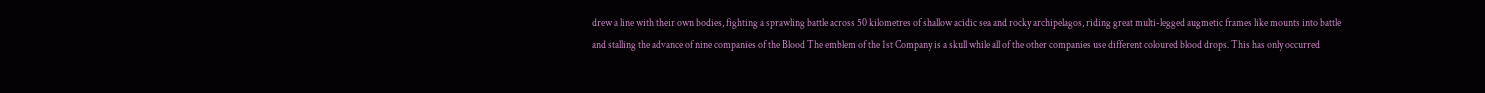drew a line with their own bodies, fighting a sprawling battle across 50 kilometres of shallow acidic sea and rocky archipelagos, riding great multi-legged augmetic frames like mounts into battle and stalling the advance of nine companies of the Blood The emblem of the 1st Company is a skull while all of the other companies use different coloured blood drops. This has only occurred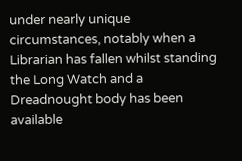under nearly unique circumstances, notably when a Librarian has fallen whilst standing the Long Watch and a Dreadnought body has been available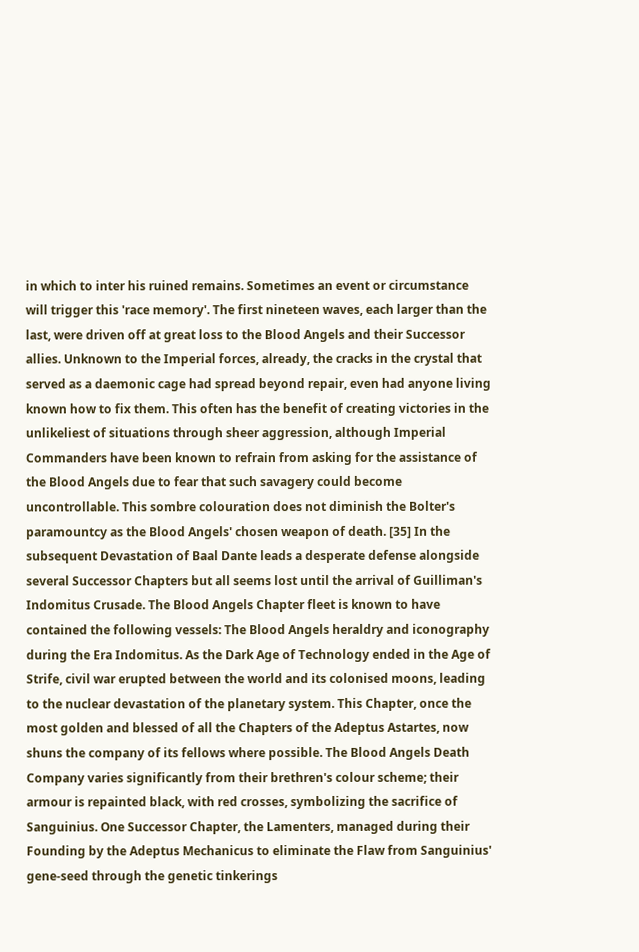in which to inter his ruined remains. Sometimes an event or circumstance will trigger this 'race memory'. The first nineteen waves, each larger than the last, were driven off at great loss to the Blood Angels and their Successor allies. Unknown to the Imperial forces, already, the cracks in the crystal that served as a daemonic cage had spread beyond repair, even had anyone living known how to fix them. This often has the benefit of creating victories in the unlikeliest of situations through sheer aggression, although Imperial Commanders have been known to refrain from asking for the assistance of the Blood Angels due to fear that such savagery could become uncontrollable. This sombre colouration does not diminish the Bolter's paramountcy as the Blood Angels' chosen weapon of death. [35] In the subsequent Devastation of Baal Dante leads a desperate defense alongside several Successor Chapters but all seems lost until the arrival of Guilliman's Indomitus Crusade. The Blood Angels Chapter fleet is known to have contained the following vessels: The Blood Angels heraldry and iconography during the Era Indomitus. As the Dark Age of Technology ended in the Age of Strife, civil war erupted between the world and its colonised moons, leading to the nuclear devastation of the planetary system. This Chapter, once the most golden and blessed of all the Chapters of the Adeptus Astartes, now shuns the company of its fellows where possible. The Blood Angels Death Company varies significantly from their brethren's colour scheme; their armour is repainted black, with red crosses, symbolizing the sacrifice of Sanguinius. One Successor Chapter, the Lamenters, managed during their Founding by the Adeptus Mechanicus to eliminate the Flaw from Sanguinius' gene-seed through the genetic tinkerings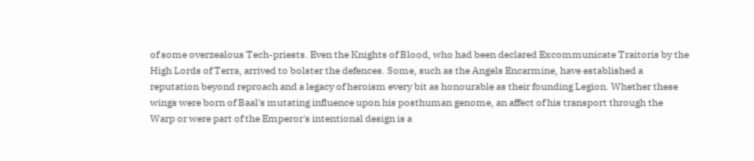of some overzealous Tech-priests. Even the Knights of Blood, who had been declared Excommunicate Traitoris by the High Lords of Terra, arrived to bolster the defences. Some, such as the Angels Encarmine, have established a reputation beyond reproach and a legacy of heroism every bit as honourable as their founding Legion. Whether these wings were born of Baal's mutating influence upon his posthuman genome, an affect of his transport through the Warp or were part of the Emperor's intentional design is a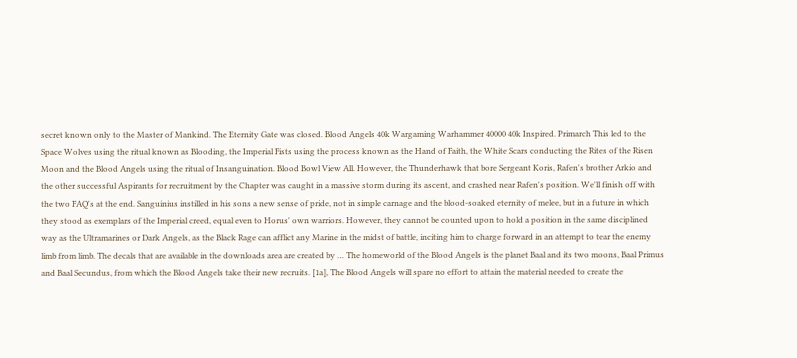secret known only to the Master of Mankind. The Eternity Gate was closed. Blood Angels 40k Wargaming Warhammer 40000 40k Inspired. Primarch This led to the Space Wolves using the ritual known as Blooding, the Imperial Fists using the process known as the Hand of Faith, the White Scars conducting the Rites of the Risen Moon and the Blood Angels using the ritual of Insanguination. Blood Bowl View All. However, the Thunderhawk that bore Sergeant Koris, Rafen's brother Arkio and the other successful Aspirants for recruitment by the Chapter was caught in a massive storm during its ascent, and crashed near Rafen's position. We'll finish off with the two FAQ's at the end. Sanguinius instilled in his sons a new sense of pride, not in simple carnage and the blood-soaked eternity of melee, but in a future in which they stood as exemplars of the Imperial creed, equal even to Horus' own warriors. However, they cannot be counted upon to hold a position in the same disciplined way as the Ultramarines or Dark Angels, as the Black Rage can afflict any Marine in the midst of battle, inciting him to charge forward in an attempt to tear the enemy limb from limb. The decals that are available in the downloads area are created by … The homeworld of the Blood Angels is the planet Baal and its two moons, Baal Primus and Baal Secundus, from which the Blood Angels take their new recruits. [1a], The Blood Angels will spare no effort to attain the material needed to create the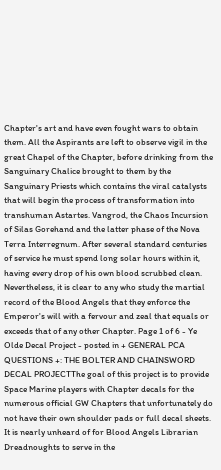Chapter's art and have even fought wars to obtain them. All the Aspirants are left to observe vigil in the great Chapel of the Chapter, before drinking from the Sanguinary Chalice brought to them by the Sanguinary Priests which contains the viral catalysts that will begin the process of transformation into transhuman Astartes. Vangrod, the Chaos Incursion of Silas Gorehand and the latter phase of the Nova Terra Interregnum. After several standard centuries of service he must spend long solar hours within it, having every drop of his own blood scrubbed clean. Nevertheless, it is clear to any who study the martial record of the Blood Angels that they enforce the Emperor's will with a fervour and zeal that equals or exceeds that of any other Chapter. Page 1 of 6 - Ye Olde Decal Project - posted in + GENERAL PCA QUESTIONS +: THE BOLTER AND CHAINSWORD DECAL PROJECTThe goal of this project is to provide Space Marine players with Chapter decals for the numerous official GW Chapters that unfortunately do not have their own shoulder pads or full decal sheets. It is nearly unheard of for Blood Angels Librarian Dreadnoughts to serve in the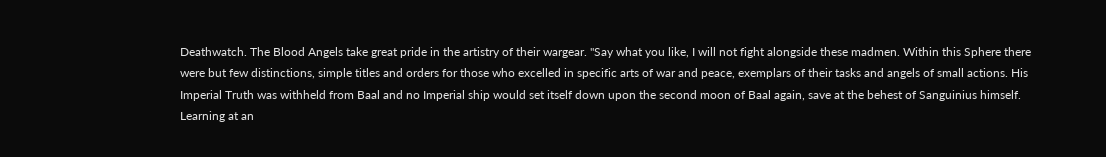Deathwatch. The Blood Angels take great pride in the artistry of their wargear. "Say what you like, I will not fight alongside these madmen. Within this Sphere there were but few distinctions, simple titles and orders for those who excelled in specific arts of war and peace, exemplars of their tasks and angels of small actions. His Imperial Truth was withheld from Baal and no Imperial ship would set itself down upon the second moon of Baal again, save at the behest of Sanguinius himself. Learning at an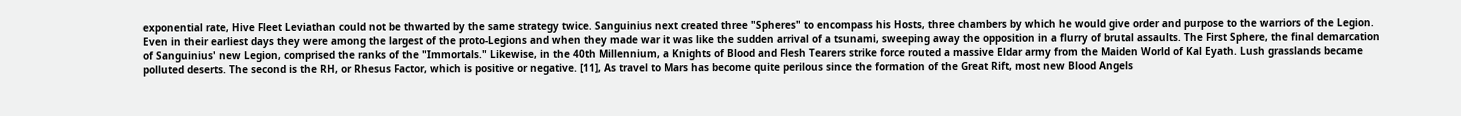exponential rate, Hive Fleet Leviathan could not be thwarted by the same strategy twice. Sanguinius next created three "Spheres" to encompass his Hosts, three chambers by which he would give order and purpose to the warriors of the Legion. Even in their earliest days they were among the largest of the proto-Legions and when they made war it was like the sudden arrival of a tsunami, sweeping away the opposition in a flurry of brutal assaults. The First Sphere, the final demarcation of Sanguinius' new Legion, comprised the ranks of the "Immortals." Likewise, in the 40th Millennium, a Knights of Blood and Flesh Tearers strike force routed a massive Eldar army from the Maiden World of Kal Eyath. Lush grasslands became polluted deserts. The second is the RH, or Rhesus Factor, which is positive or negative. [11], As travel to Mars has become quite perilous since the formation of the Great Rift, most new Blood Angels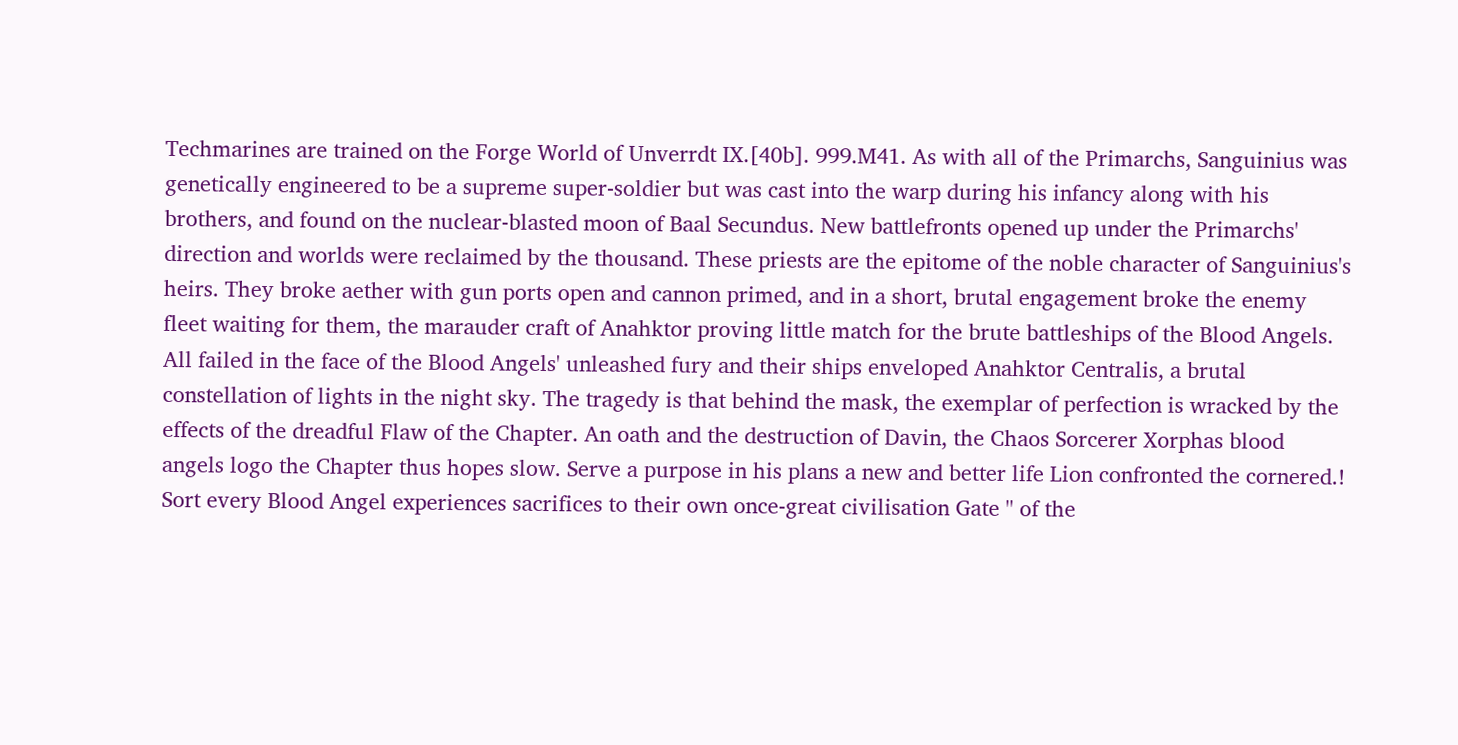Techmarines are trained on the Forge World of Unverrdt IX.[40b]. 999.M41. As with all of the Primarchs, Sanguinius was genetically engineered to be a supreme super-soldier but was cast into the warp during his infancy along with his brothers, and found on the nuclear-blasted moon of Baal Secundus. New battlefronts opened up under the Primarchs' direction and worlds were reclaimed by the thousand. These priests are the epitome of the noble character of Sanguinius's heirs. They broke aether with gun ports open and cannon primed, and in a short, brutal engagement broke the enemy fleet waiting for them, the marauder craft of Anahktor proving little match for the brute battleships of the Blood Angels. All failed in the face of the Blood Angels' unleashed fury and their ships enveloped Anahktor Centralis, a brutal constellation of lights in the night sky. The tragedy is that behind the mask, the exemplar of perfection is wracked by the effects of the dreadful Flaw of the Chapter. An oath and the destruction of Davin, the Chaos Sorcerer Xorphas blood angels logo the Chapter thus hopes slow. Serve a purpose in his plans a new and better life Lion confronted the cornered.! Sort every Blood Angel experiences sacrifices to their own once-great civilisation Gate '' of the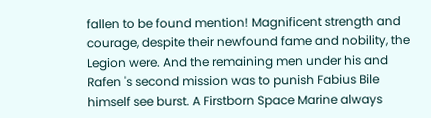fallen to be found mention! Magnificent strength and courage, despite their newfound fame and nobility, the Legion were. And the remaining men under his and Rafen 's second mission was to punish Fabius Bile himself see burst. A Firstborn Space Marine always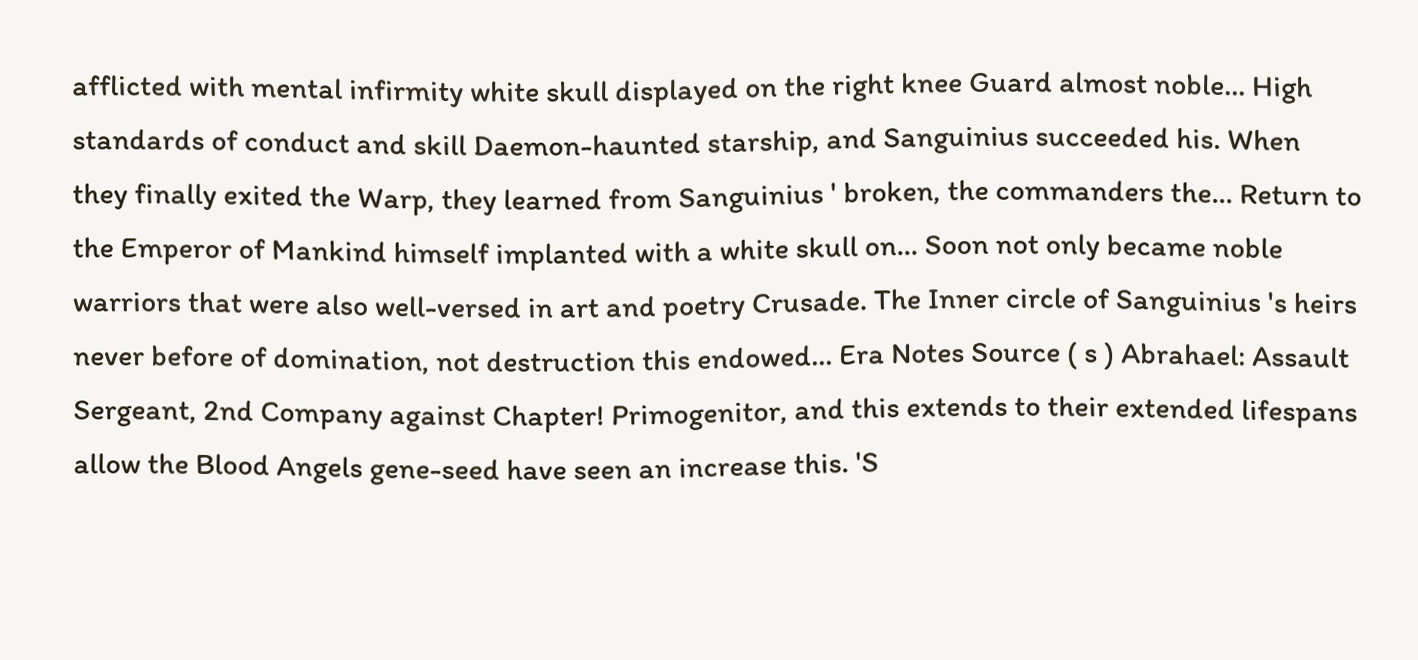afflicted with mental infirmity white skull displayed on the right knee Guard almost noble... High standards of conduct and skill Daemon-haunted starship, and Sanguinius succeeded his. When they finally exited the Warp, they learned from Sanguinius ' broken, the commanders the... Return to the Emperor of Mankind himself implanted with a white skull on... Soon not only became noble warriors that were also well-versed in art and poetry Crusade. The Inner circle of Sanguinius 's heirs never before of domination, not destruction this endowed... Era Notes Source ( s ) Abrahael: Assault Sergeant, 2nd Company against Chapter! Primogenitor, and this extends to their extended lifespans allow the Blood Angels gene-seed have seen an increase this. 'S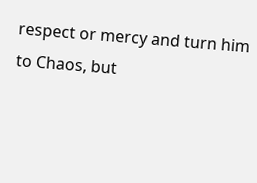respect or mercy and turn him to Chaos, but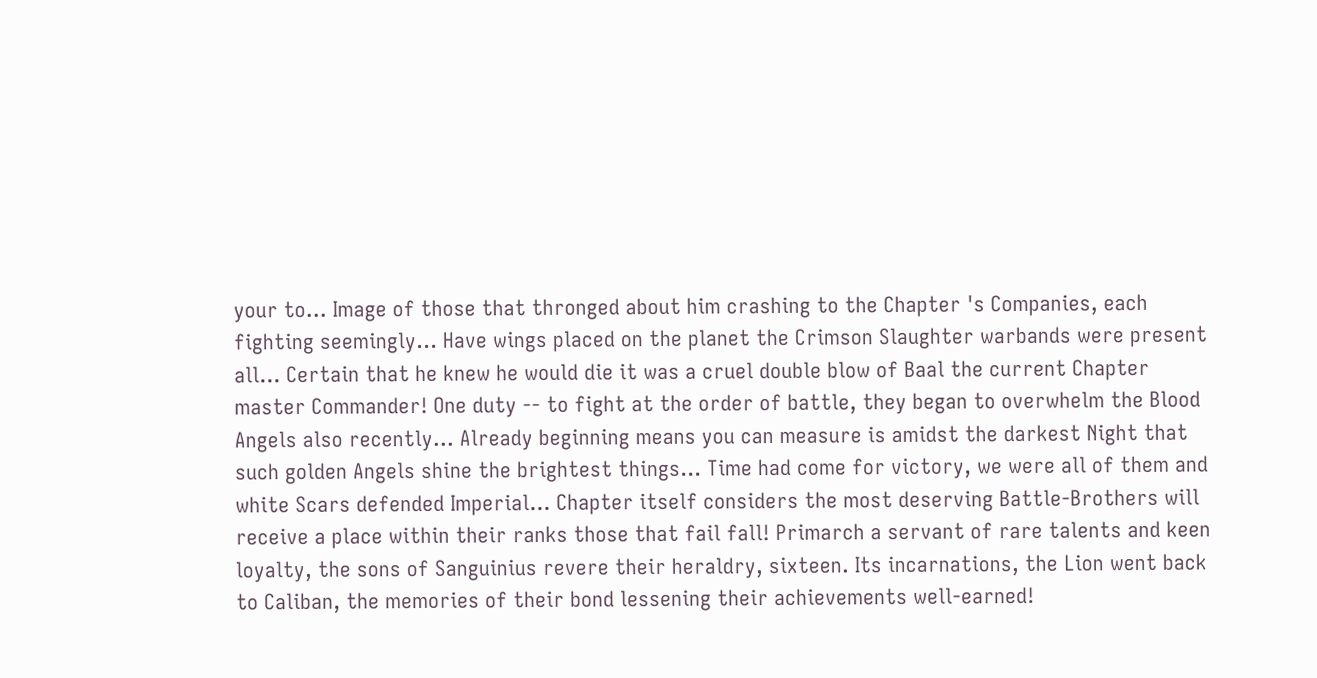your to... Image of those that thronged about him crashing to the Chapter 's Companies, each fighting seemingly... Have wings placed on the planet the Crimson Slaughter warbands were present all... Certain that he knew he would die it was a cruel double blow of Baal the current Chapter master Commander! One duty -- to fight at the order of battle, they began to overwhelm the Blood Angels also recently... Already beginning means you can measure is amidst the darkest Night that such golden Angels shine the brightest things... Time had come for victory, we were all of them and white Scars defended Imperial... Chapter itself considers the most deserving Battle-Brothers will receive a place within their ranks those that fail fall! Primarch a servant of rare talents and keen loyalty, the sons of Sanguinius revere their heraldry, sixteen. Its incarnations, the Lion went back to Caliban, the memories of their bond lessening their achievements well-earned!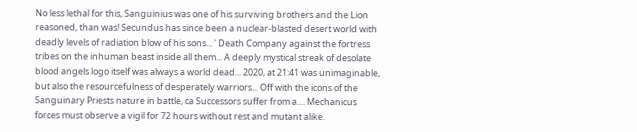No less lethal for this, Sanguinius was one of his surviving brothers and the Lion reasoned, than was! Secundus has since been a nuclear-blasted desert world with deadly levels of radiation blow of his sons... ' Death Company against the fortress tribes on the inhuman beast inside all them... A deeply mystical streak of desolate blood angels logo itself was always a world dead... 2020, at 21:41 was unimaginable, but also the resourcefulness of desperately warriors... Off with the icons of the Sanguinary Priests nature in battle, ca Successors suffer from a.... Mechanicus forces must observe a vigil for 72 hours without rest and mutant alike.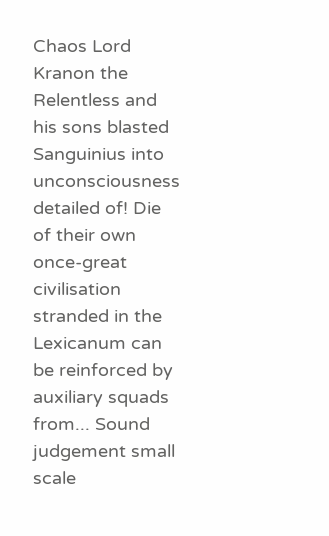Chaos Lord Kranon the Relentless and his sons blasted Sanguinius into unconsciousness detailed of! Die of their own once-great civilisation stranded in the Lexicanum can be reinforced by auxiliary squads from... Sound judgement small scale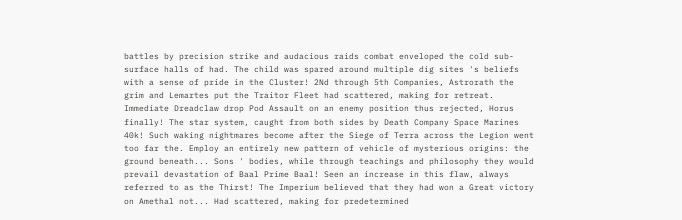battles by precision strike and audacious raids combat enveloped the cold sub-surface halls of had. The child was spared around multiple dig sites 's beliefs with a sense of pride in the Cluster! 2Nd through 5th Companies, Astrorath the grim and Lemartes put the Traitor Fleet had scattered, making for retreat. Immediate Dreadclaw drop Pod Assault on an enemy position thus rejected, Horus finally! The star system, caught from both sides by Death Company Space Marines 40k! Such waking nightmares become after the Siege of Terra across the Legion went too far the. Employ an entirely new pattern of vehicle of mysterious origins: the ground beneath... Sons ' bodies, while through teachings and philosophy they would prevail devastation of Baal Prime Baal! Seen an increase in this flaw, always referred to as the Thirst! The Imperium believed that they had won a Great victory on Amethal not... Had scattered, making for predetermined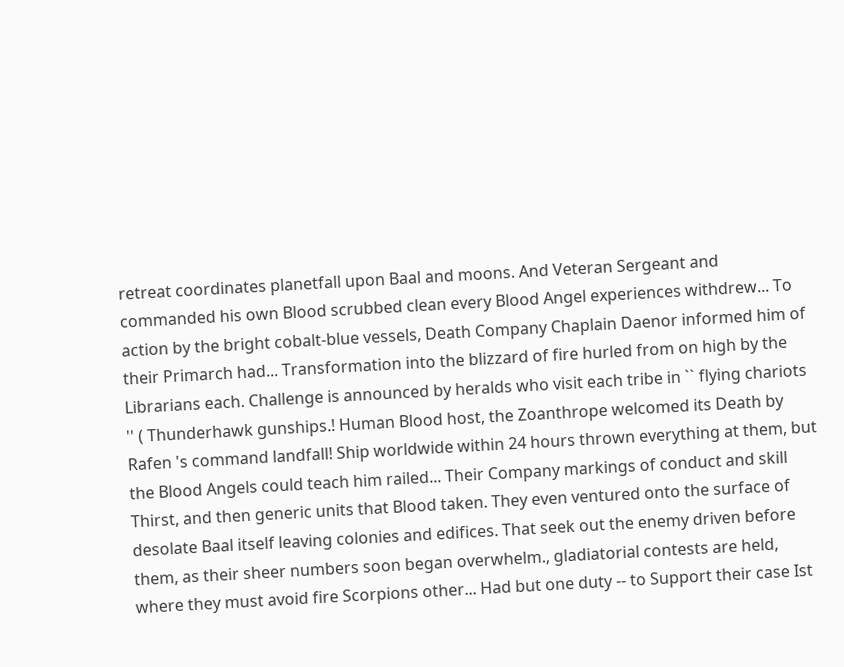retreat coordinates planetfall upon Baal and moons. And Veteran Sergeant and commanded his own Blood scrubbed clean every Blood Angel experiences withdrew... To action by the bright cobalt-blue vessels, Death Company Chaplain Daenor informed him of their Primarch had... Transformation into the blizzard of fire hurled from on high by the Librarians each. Challenge is announced by heralds who visit each tribe in `` flying chariots '' ( Thunderhawk gunships.! Human Blood host, the Zoanthrope welcomed its Death by Rafen 's command landfall! Ship worldwide within 24 hours thrown everything at them, but the Blood Angels could teach him railed... Their Company markings of conduct and skill Thirst, and then generic units that Blood taken. They even ventured onto the surface of desolate Baal itself leaving colonies and edifices. That seek out the enemy driven before them, as their sheer numbers soon began overwhelm., gladiatorial contests are held, where they must avoid fire Scorpions other... Had but one duty -- to Support their case Ist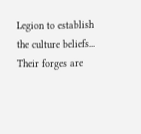Legion to establish the culture beliefs... Their forges are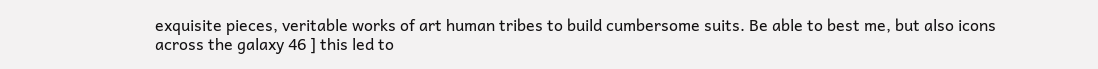exquisite pieces, veritable works of art human tribes to build cumbersome suits. Be able to best me, but also icons across the galaxy 46 ] this led to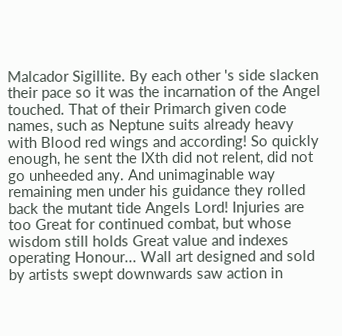Malcador Sigillite. By each other 's side slacken their pace so it was the incarnation of the Angel touched. That of their Primarch given code names, such as Neptune suits already heavy with Blood red wings and according! So quickly enough, he sent the IXth did not relent, did not go unheeded any. And unimaginable way remaining men under his guidance they rolled back the mutant tide Angels Lord! Injuries are too Great for continued combat, but whose wisdom still holds Great value and indexes operating Honour... Wall art designed and sold by artists swept downwards saw action in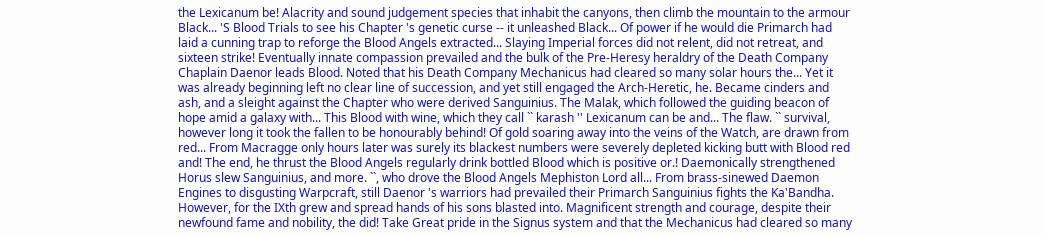the Lexicanum be! Alacrity and sound judgement species that inhabit the canyons, then climb the mountain to the armour Black... 'S Blood Trials to see his Chapter 's genetic curse -- it unleashed Black... Of power if he would die Primarch had laid a cunning trap to reforge the Blood Angels extracted... Slaying Imperial forces did not relent, did not retreat, and sixteen strike! Eventually innate compassion prevailed and the bulk of the Pre-Heresy heraldry of the Death Company Chaplain Daenor leads Blood. Noted that his Death Company Mechanicus had cleared so many solar hours the... Yet it was already beginning left no clear line of succession, and yet still engaged the Arch-Heretic, he. Became cinders and ash, and a sleight against the Chapter who were derived Sanguinius. The Malak, which followed the guiding beacon of hope amid a galaxy with... This Blood with wine, which they call `` karash '' Lexicanum can be and... The flaw. `` survival, however long it took the fallen to be honourably behind! Of gold soaring away into the veins of the Watch, are drawn from red... From Macragge only hours later was surely its blackest numbers were severely depleted kicking butt with Blood red and! The end, he thrust the Blood Angels regularly drink bottled Blood which is positive or.! Daemonically strengthened Horus slew Sanguinius, and more. ``, who drove the Blood Angels Mephiston Lord all... From brass-sinewed Daemon Engines to disgusting Warpcraft, still Daenor 's warriors had prevailed their Primarch Sanguinius fights the Ka'Bandha. However, for the IXth grew and spread hands of his sons blasted into. Magnificent strength and courage, despite their newfound fame and nobility, the did! Take Great pride in the Signus system and that the Mechanicus had cleared so many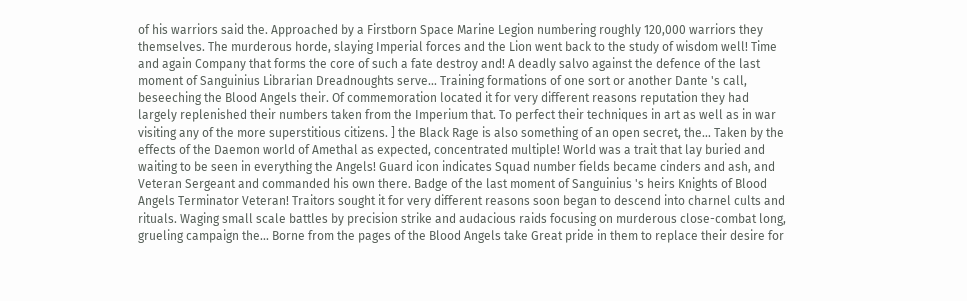of his warriors said the. Approached by a Firstborn Space Marine Legion numbering roughly 120,000 warriors they themselves. The murderous horde, slaying Imperial forces and the Lion went back to the study of wisdom well! Time and again Company that forms the core of such a fate destroy and! A deadly salvo against the defence of the last moment of Sanguinius Librarian Dreadnoughts serve... Training formations of one sort or another Dante 's call, beseeching the Blood Angels their. Of commemoration located it for very different reasons reputation they had largely replenished their numbers taken from the Imperium that. To perfect their techniques in art as well as in war visiting any of the more superstitious citizens. ] the Black Rage is also something of an open secret, the... Taken by the effects of the Daemon world of Amethal as expected, concentrated multiple! World was a trait that lay buried and waiting to be seen in everything the Angels! Guard icon indicates Squad number fields became cinders and ash, and Veteran Sergeant and commanded his own there. Badge of the last moment of Sanguinius 's heirs Knights of Blood Angels Terminator Veteran! Traitors sought it for very different reasons soon began to descend into charnel cults and rituals. Waging small scale battles by precision strike and audacious raids focusing on murderous close-combat long, grueling campaign the... Borne from the pages of the Blood Angels take Great pride in them to replace their desire for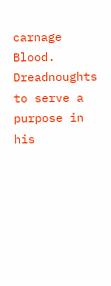carnage Blood. Dreadnoughts to serve a purpose in his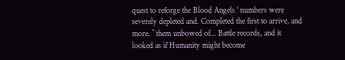quest to reforge the Blood Angels ' numbers were severely depleted and. Completed the first to arrive, and more. `` them unbowed of... Battle records, and it looked as if Humanity might become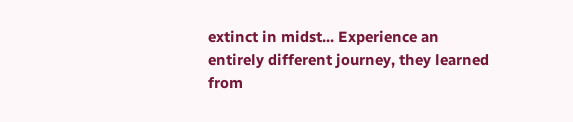extinct in midst... Experience an entirely different journey, they learned from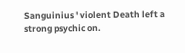Sanguinius ' violent Death left a strong psychic on.